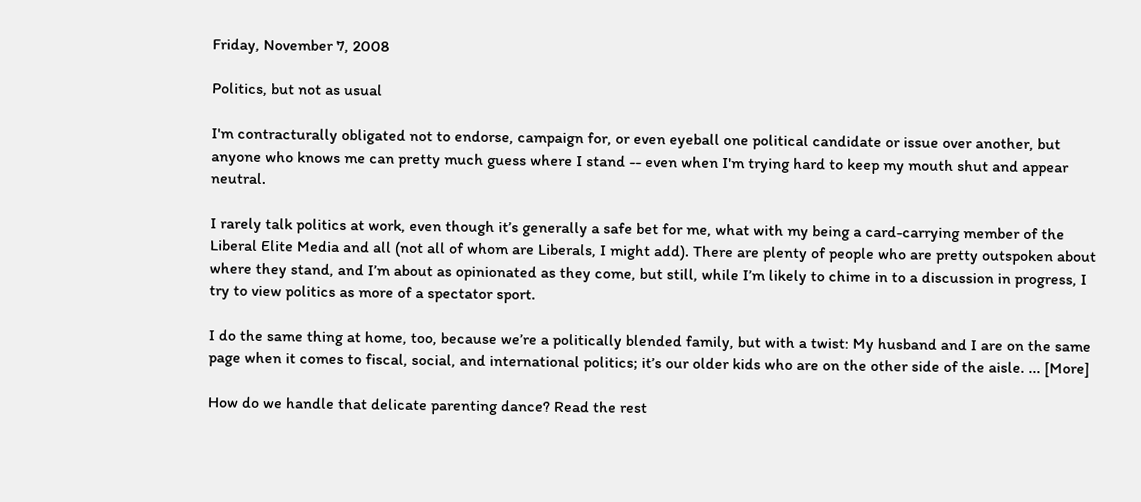Friday, November 7, 2008

Politics, but not as usual

I'm contracturally obligated not to endorse, campaign for, or even eyeball one political candidate or issue over another, but anyone who knows me can pretty much guess where I stand -- even when I'm trying hard to keep my mouth shut and appear neutral.

I rarely talk politics at work, even though it’s generally a safe bet for me, what with my being a card-carrying member of the Liberal Elite Media and all (not all of whom are Liberals, I might add). There are plenty of people who are pretty outspoken about where they stand, and I’m about as opinionated as they come, but still, while I’m likely to chime in to a discussion in progress, I try to view politics as more of a spectator sport.

I do the same thing at home, too, because we’re a politically blended family, but with a twist: My husband and I are on the same page when it comes to fiscal, social, and international politics; it’s our older kids who are on the other side of the aisle. ... [More]

How do we handle that delicate parenting dance? Read the rest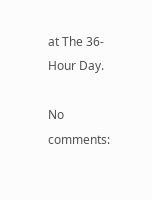at The 36-Hour Day.

No comments: